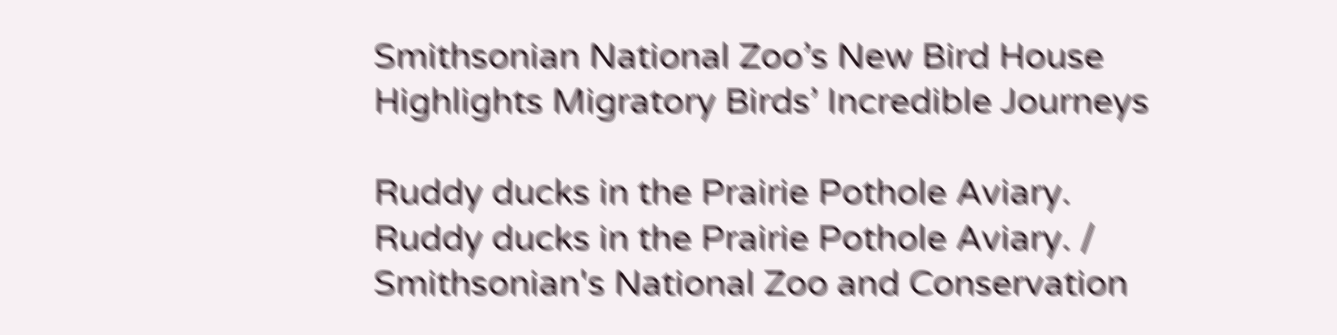Smithsonian National Zoo’s New Bird House Highlights Migratory Birds’ Incredible Journeys

Ruddy ducks in the Prairie Pothole Aviary.
Ruddy ducks in the Prairie Pothole Aviary. / Smithsonian's National Zoo and Conservation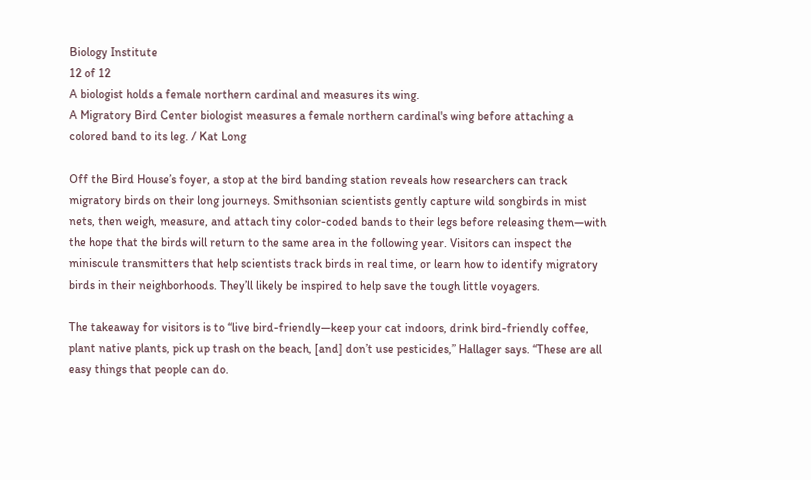Biology Institute
12 of 12
A biologist holds a female northern cardinal and measures its wing.
A Migratory Bird Center biologist measures a female northern cardinal's wing before attaching a colored band to its leg. / Kat Long

Off the Bird House’s foyer, a stop at the bird banding station reveals how researchers can track migratory birds on their long journeys. Smithsonian scientists gently capture wild songbirds in mist nets, then weigh, measure, and attach tiny color-coded bands to their legs before releasing them—with the hope that the birds will return to the same area in the following year. Visitors can inspect the miniscule transmitters that help scientists track birds in real time, or learn how to identify migratory birds in their neighborhoods. They’ll likely be inspired to help save the tough little voyagers.

The takeaway for visitors is to “live bird-friendly—keep your cat indoors, drink bird-friendly coffee, plant native plants, pick up trash on the beach, [and] don’t use pesticides,” Hallager says. “These are all easy things that people can do.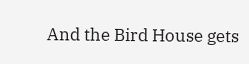And the Bird House gets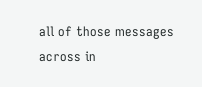all of those messages across in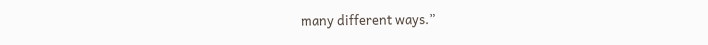many different ways.”